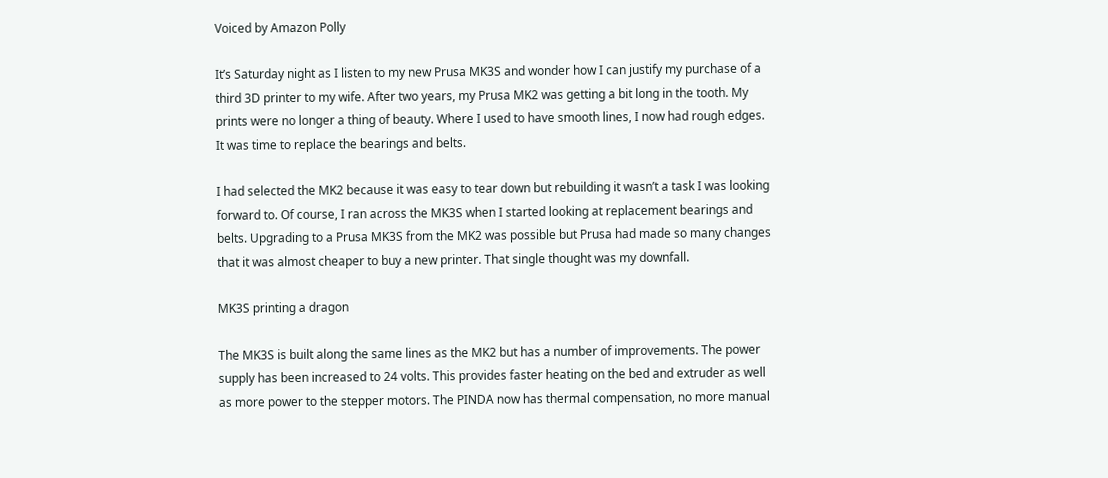Voiced by Amazon Polly

It’s Saturday night as I listen to my new Prusa MK3S and wonder how I can justify my purchase of a third 3D printer to my wife. After two years, my Prusa MK2 was getting a bit long in the tooth. My prints were no longer a thing of beauty. Where I used to have smooth lines, I now had rough edges. It was time to replace the bearings and belts.

I had selected the MK2 because it was easy to tear down but rebuilding it wasn’t a task I was looking forward to. Of course, I ran across the MK3S when I started looking at replacement bearings and belts. Upgrading to a Prusa MK3S from the MK2 was possible but Prusa had made so many changes that it was almost cheaper to buy a new printer. That single thought was my downfall.

MK3S printing a dragon

The MK3S is built along the same lines as the MK2 but has a number of improvements. The power supply has been increased to 24 volts. This provides faster heating on the bed and extruder as well as more power to the stepper motors. The PINDA now has thermal compensation, no more manual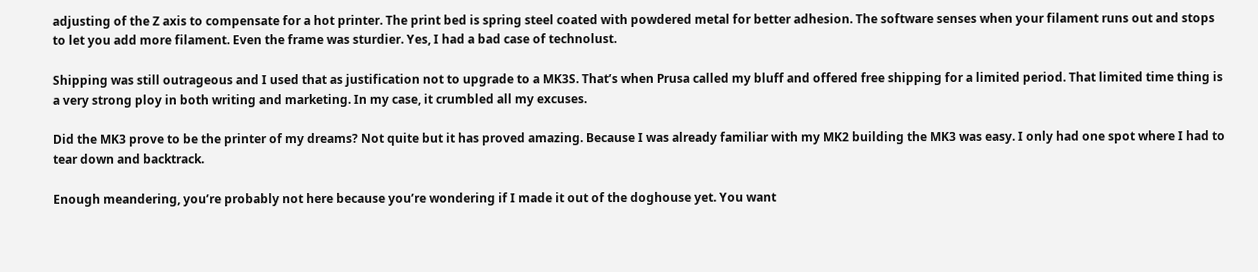adjusting of the Z axis to compensate for a hot printer. The print bed is spring steel coated with powdered metal for better adhesion. The software senses when your filament runs out and stops to let you add more filament. Even the frame was sturdier. Yes, I had a bad case of technolust.

Shipping was still outrageous and I used that as justification not to upgrade to a MK3S. That’s when Prusa called my bluff and offered free shipping for a limited period. That limited time thing is a very strong ploy in both writing and marketing. In my case, it crumbled all my excuses.

Did the MK3 prove to be the printer of my dreams? Not quite but it has proved amazing. Because I was already familiar with my MK2 building the MK3 was easy. I only had one spot where I had to tear down and backtrack.

Enough meandering, you’re probably not here because you’re wondering if I made it out of the doghouse yet. You want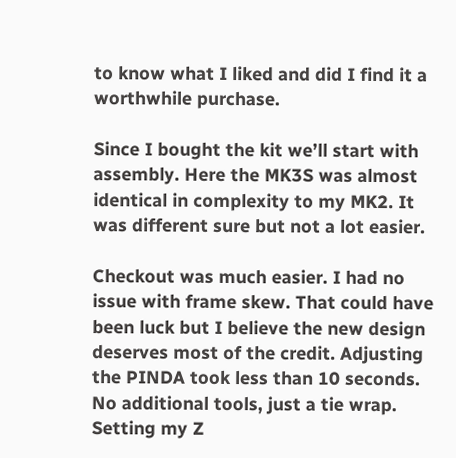to know what I liked and did I find it a worthwhile purchase.

Since I bought the kit we’ll start with assembly. Here the MK3S was almost identical in complexity to my MK2. It was different sure but not a lot easier.

Checkout was much easier. I had no issue with frame skew. That could have been luck but I believe the new design deserves most of the credit. Adjusting the PINDA took less than 10 seconds. No additional tools, just a tie wrap. Setting my Z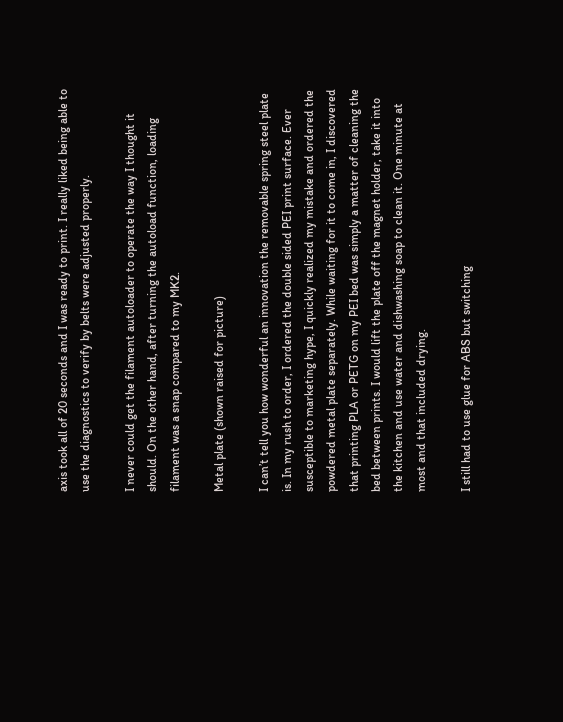axis took all of 20 seconds and I was ready to print. I really liked being able to use the diagnostics to verify by belts were adjusted properly.

I never could get the filament autoloader to operate the way I thought it should. On the other hand, after turning the autoload function, loading filament was a snap compared to my MK2.

Metal plate (shown raised for picture)

I can’t tell you how wonderful an innovation the removable spring steel plate is. In my rush to order, I ordered the double sided PEI print surface. Ever susceptible to marketing hype, I quickly realized my mistake and ordered the powdered metal plate separately. While waiting for it to come in, I discovered that printing PLA or PETG on my PEI bed was simply a matter of cleaning the bed between prints. I would lift the plate off the magnet holder, take it into the kitchen and use water and dishwashing soap to clean it. One minute at most and that included drying.

I still had to use glue for ABS but switching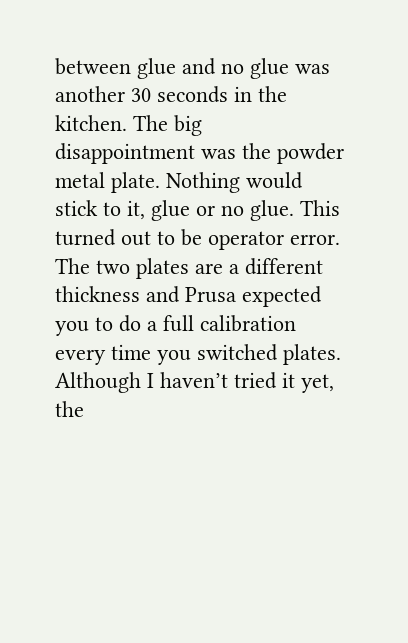between glue and no glue was another 30 seconds in the kitchen. The big disappointment was the powder metal plate. Nothing would stick to it, glue or no glue. This turned out to be operator error. The two plates are a different thickness and Prusa expected you to do a full calibration every time you switched plates. Although I haven’t tried it yet, the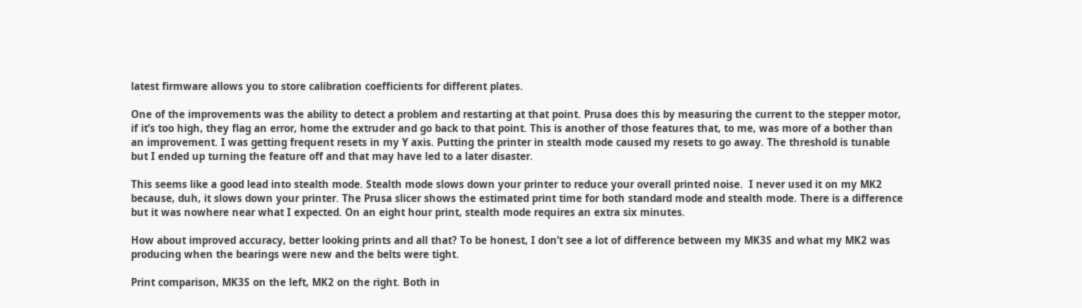latest firmware allows you to store calibration coefficients for different plates.

One of the improvements was the ability to detect a problem and restarting at that point. Prusa does this by measuring the current to the stepper motor, if it’s too high, they flag an error, home the extruder and go back to that point. This is another of those features that, to me, was more of a bother than an improvement. I was getting frequent resets in my Y axis. Putting the printer in stealth mode caused my resets to go away. The threshold is tunable but I ended up turning the feature off and that may have led to a later disaster.

This seems like a good lead into stealth mode. Stealth mode slows down your printer to reduce your overall printed noise.  I never used it on my MK2 because, duh, it slows down your printer. The Prusa slicer shows the estimated print time for both standard mode and stealth mode. There is a difference but it was nowhere near what I expected. On an eight hour print, stealth mode requires an extra six minutes.

How about improved accuracy, better looking prints and all that? To be honest, I don’t see a lot of difference between my MK3S and what my MK2 was producing when the bearings were new and the belts were tight.

Print comparison, MK3S on the left, MK2 on the right. Both in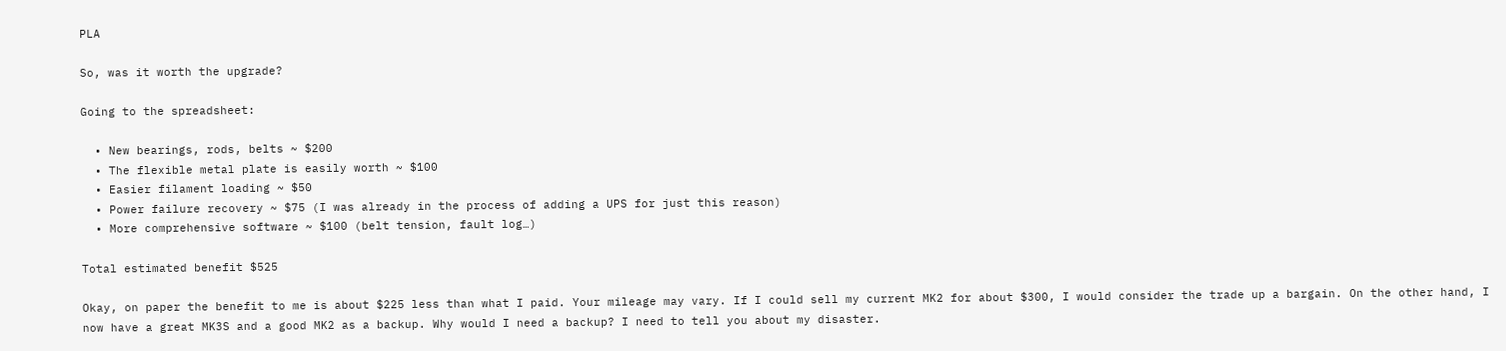PLA

So, was it worth the upgrade?

Going to the spreadsheet:

  • New bearings, rods, belts ~ $200
  • The flexible metal plate is easily worth ~ $100
  • Easier filament loading ~ $50
  • Power failure recovery ~ $75 (I was already in the process of adding a UPS for just this reason)
  • More comprehensive software ~ $100 (belt tension, fault log…)

Total estimated benefit $525

Okay, on paper the benefit to me is about $225 less than what I paid. Your mileage may vary. If I could sell my current MK2 for about $300, I would consider the trade up a bargain. On the other hand, I now have a great MK3S and a good MK2 as a backup. Why would I need a backup? I need to tell you about my disaster.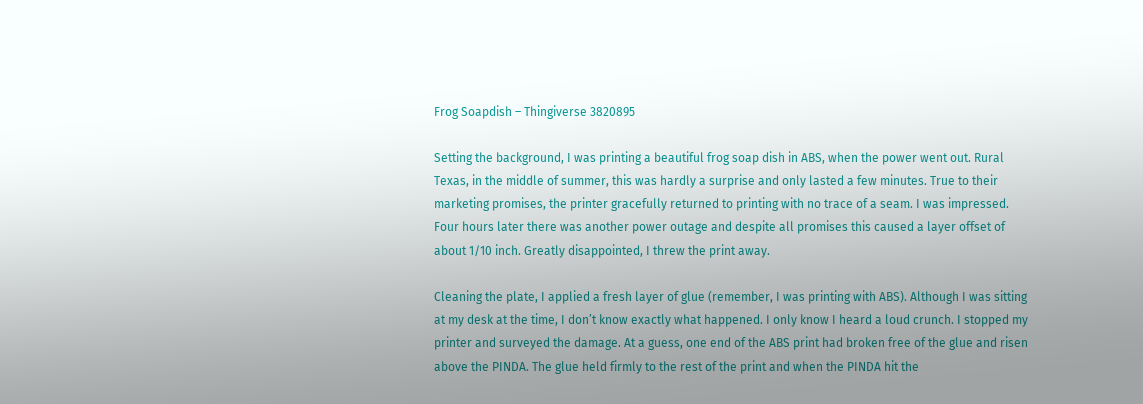Frog Soapdish – Thingiverse 3820895

Setting the background, I was printing a beautiful frog soap dish in ABS, when the power went out. Rural Texas, in the middle of summer, this was hardly a surprise and only lasted a few minutes. True to their marketing promises, the printer gracefully returned to printing with no trace of a seam. I was impressed. Four hours later there was another power outage and despite all promises this caused a layer offset of about 1/10 inch. Greatly disappointed, I threw the print away.

Cleaning the plate, I applied a fresh layer of glue (remember, I was printing with ABS). Although I was sitting at my desk at the time, I don’t know exactly what happened. I only know I heard a loud crunch. I stopped my printer and surveyed the damage. At a guess, one end of the ABS print had broken free of the glue and risen above the PINDA. The glue held firmly to the rest of the print and when the PINDA hit the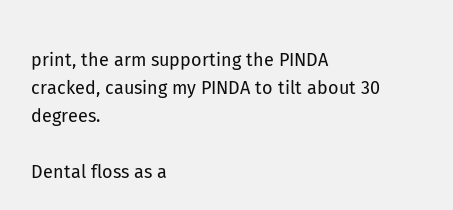print, the arm supporting the PINDA cracked, causing my PINDA to tilt about 30 degrees.

Dental floss as a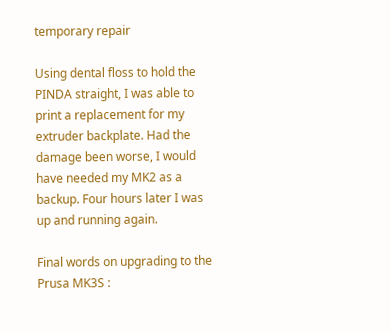temporary repair

Using dental floss to hold the PINDA straight, I was able to print a replacement for my extruder backplate. Had the damage been worse, I would have needed my MK2 as a backup. Four hours later I was up and running again.

Final words on upgrading to the Prusa MK3S :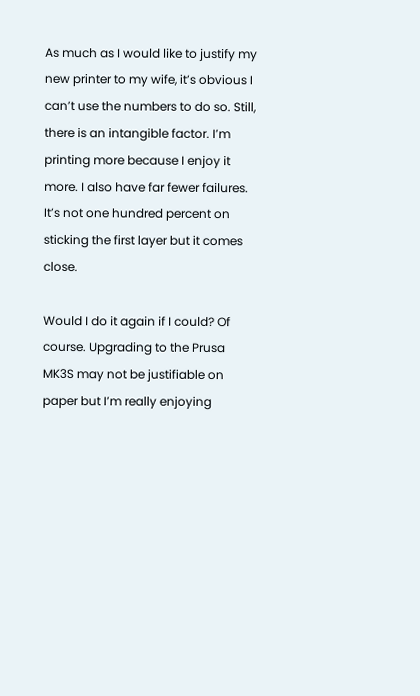As much as I would like to justify my new printer to my wife, it’s obvious I can’t use the numbers to do so. Still, there is an intangible factor. I’m printing more because I enjoy it more. I also have far fewer failures. It’s not one hundred percent on sticking the first layer but it comes close.

Would I do it again if I could? Of course. Upgrading to the Prusa MK3S may not be justifiable on paper but I’m really enjoying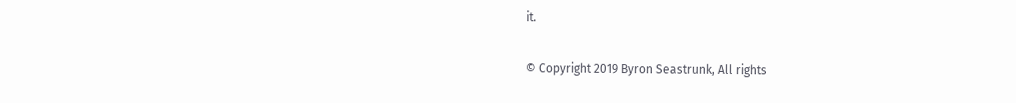it.


© Copyright 2019 Byron Seastrunk, All rights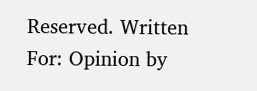Reserved. Written For: Opinion by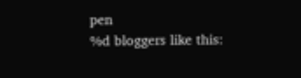pen
%d bloggers like this: